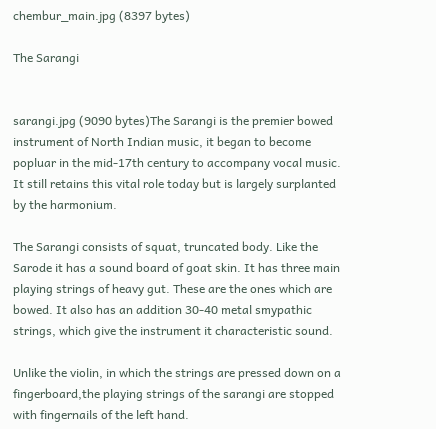chembur_main.jpg (8397 bytes)

The Sarangi


sarangi.jpg (9090 bytes)The Sarangi is the premier bowed instrument of North Indian music, it began to become popluar in the mid-17th century to accompany vocal music. It still retains this vital role today but is largely surplanted by the harmonium.

The Sarangi consists of squat, truncated body. Like the Sarode it has a sound board of goat skin. It has three main playing strings of heavy gut. These are the ones which are bowed. It also has an addition 30-40 metal smypathic strings, which give the instrument it characteristic sound.

Unlike the violin, in which the strings are pressed down on a fingerboard,the playing strings of the sarangi are stopped with fingernails of the left hand.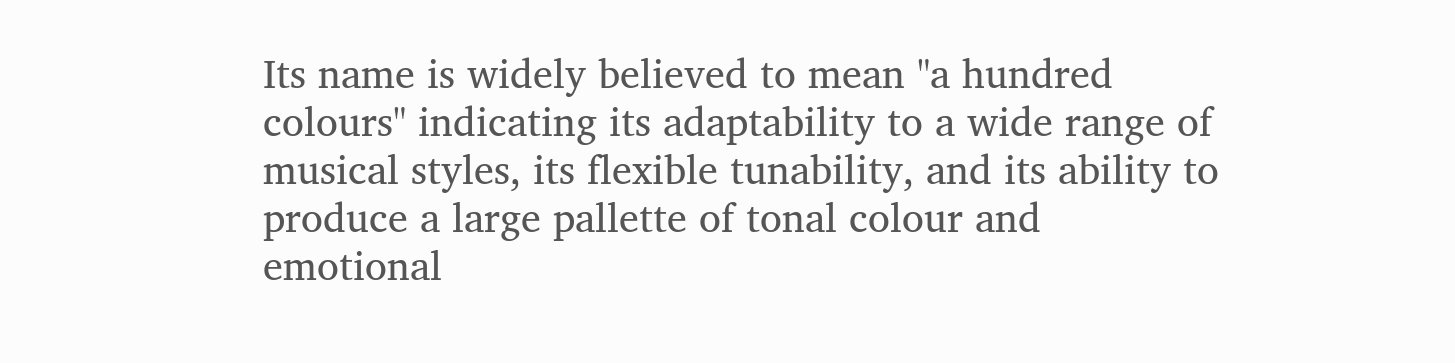Its name is widely believed to mean "a hundred colours" indicating its adaptability to a wide range of musical styles, its flexible tunability, and its ability to produce a large pallette of tonal colour and emotional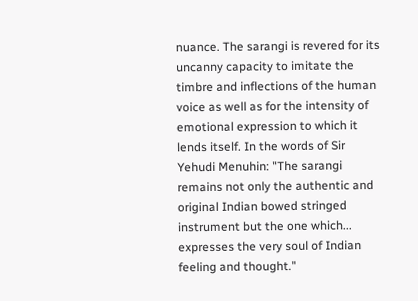nuance. The sarangi is revered for its uncanny capacity to imitate the timbre and inflections of the human voice as well as for the intensity of emotional expression to which it lends itself. In the words of Sir Yehudi Menuhin: "The sarangi remains not only the authentic and original Indian bowed stringed instrument but the one which... expresses the very soul of Indian feeling and thought."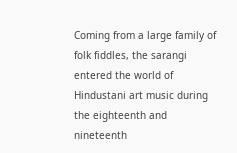Coming from a large family of folk fiddles, the sarangi entered the world of Hindustani art music during the eighteenth and nineteenth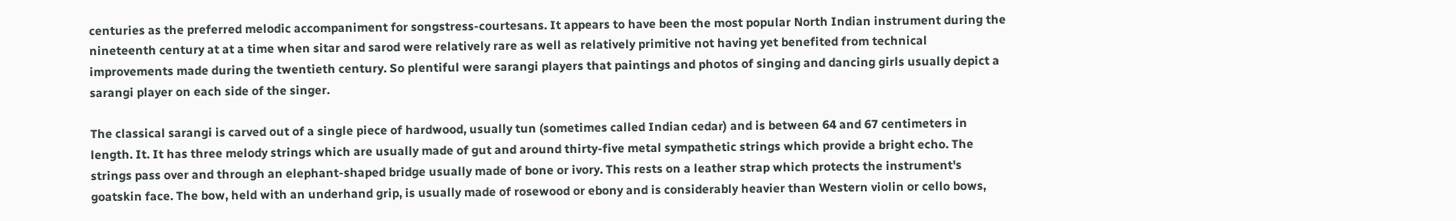centuries as the preferred melodic accompaniment for songstress-courtesans. It appears to have been the most popular North Indian instrument during the nineteenth century at at a time when sitar and sarod were relatively rare as well as relatively primitive not having yet benefited from technical improvements made during the twentieth century. So plentiful were sarangi players that paintings and photos of singing and dancing girls usually depict a sarangi player on each side of the singer.

The classical sarangi is carved out of a single piece of hardwood, usually tun (sometimes called Indian cedar) and is between 64 and 67 centimeters in length. It. It has three melody strings which are usually made of gut and around thirty-five metal sympathetic strings which provide a bright echo. The strings pass over and through an elephant-shaped bridge usually made of bone or ivory. This rests on a leather strap which protects the instrument's goatskin face. The bow, held with an underhand grip, is usually made of rosewood or ebony and is considerably heavier than Western violin or cello bows,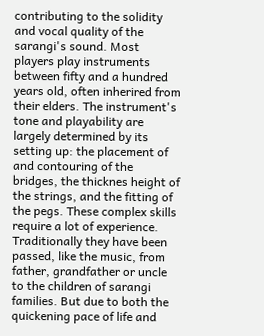contributing to the solidity and vocal quality of the sarangi's sound. Most players play instruments between fifty and a hundred years old, often inherired from their elders. The instrument's tone and playability are largely determined by its setting up: the placement of and contouring of the bridges, the thicknes height of the strings, and the fitting of the pegs. These complex skills require a lot of experience. Traditionally they have been passed, like the music, from father, grandfather or uncle to the children of sarangi families. But due to both the quickening pace of life and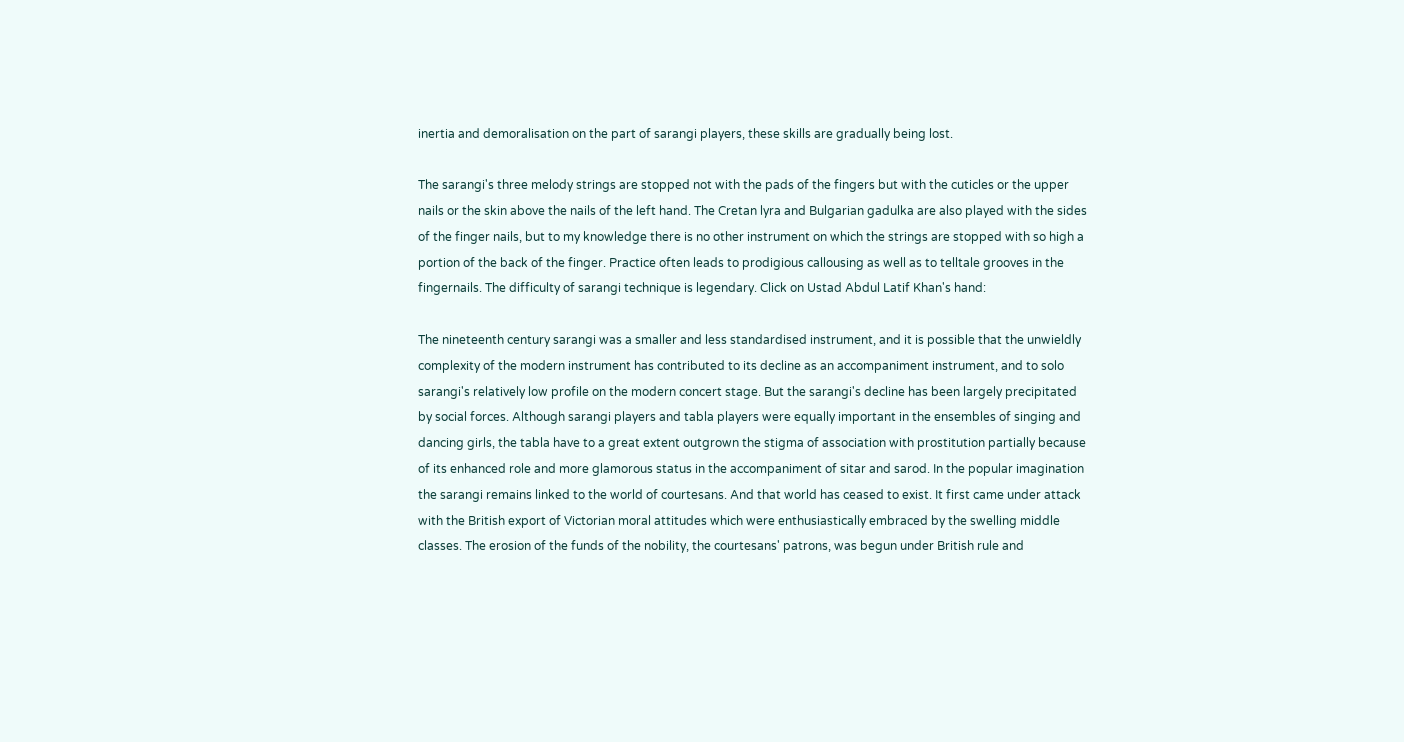inertia and demoralisation on the part of sarangi players, these skills are gradually being lost.

The sarangi's three melody strings are stopped not with the pads of the fingers but with the cuticles or the upper nails or the skin above the nails of the left hand. The Cretan lyra and Bulgarian gadulka are also played with the sides of the finger nails, but to my knowledge there is no other instrument on which the strings are stopped with so high a portion of the back of the finger. Practice often leads to prodigious callousing as well as to telltale grooves in the fingernails. The difficulty of sarangi technique is legendary. Click on Ustad Abdul Latif Khan's hand:

The nineteenth century sarangi was a smaller and less standardised instrument, and it is possible that the unwieldly complexity of the modern instrument has contributed to its decline as an accompaniment instrument, and to solo sarangi's relatively low profile on the modern concert stage. But the sarangi's decline has been largely precipitated by social forces. Although sarangi players and tabla players were equally important in the ensembles of singing and dancing girls, the tabla have to a great extent outgrown the stigma of association with prostitution partially because of its enhanced role and more glamorous status in the accompaniment of sitar and sarod. In the popular imagination the sarangi remains linked to the world of courtesans. And that world has ceased to exist. It first came under attack with the British export of Victorian moral attitudes which were enthusiastically embraced by the swelling middle classes. The erosion of the funds of the nobility, the courtesans' patrons, was begun under British rule and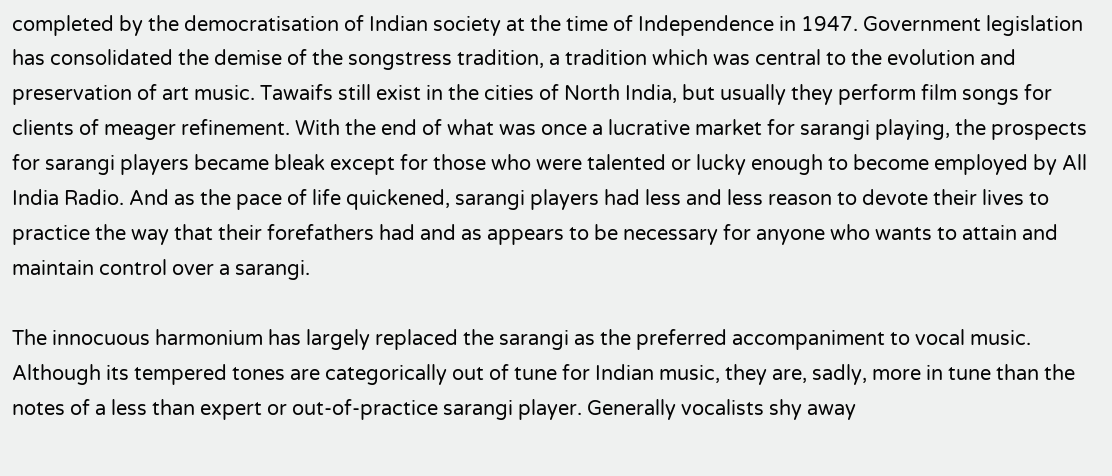completed by the democratisation of Indian society at the time of Independence in 1947. Government legislation has consolidated the demise of the songstress tradition, a tradition which was central to the evolution and preservation of art music. Tawaifs still exist in the cities of North India, but usually they perform film songs for clients of meager refinement. With the end of what was once a lucrative market for sarangi playing, the prospects for sarangi players became bleak except for those who were talented or lucky enough to become employed by All India Radio. And as the pace of life quickened, sarangi players had less and less reason to devote their lives to practice the way that their forefathers had and as appears to be necessary for anyone who wants to attain and maintain control over a sarangi.

The innocuous harmonium has largely replaced the sarangi as the preferred accompaniment to vocal music. Although its tempered tones are categorically out of tune for Indian music, they are, sadly, more in tune than the notes of a less than expert or out-of-practice sarangi player. Generally vocalists shy away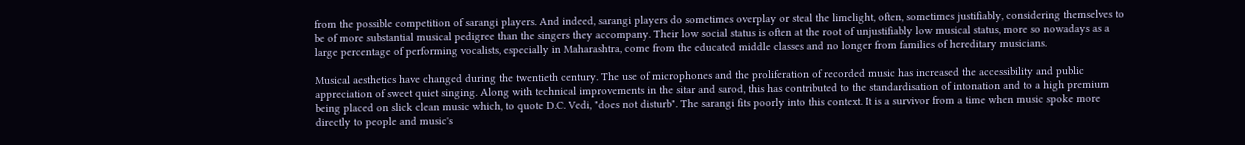from the possible competition of sarangi players. And indeed, sarangi players do sometimes overplay or steal the limelight, often, sometimes justifiably, considering themselves to be of more substantial musical pedigree than the singers they accompany. Their low social status is often at the root of unjustifiably low musical status, more so nowadays as a large percentage of performing vocalists, especially in Maharashtra, come from the educated middle classes and no longer from families of hereditary musicians.

Musical aesthetics have changed during the twentieth century. The use of microphones and the proliferation of recorded music has increased the accessibility and public appreciation of sweet quiet singing. Along with technical improvements in the sitar and sarod, this has contributed to the standardisation of intonation and to a high premium being placed on slick clean music which, to quote D.C. Vedi, "does not disturb". The sarangi fits poorly into this context. It is a survivor from a time when music spoke more directly to people and music's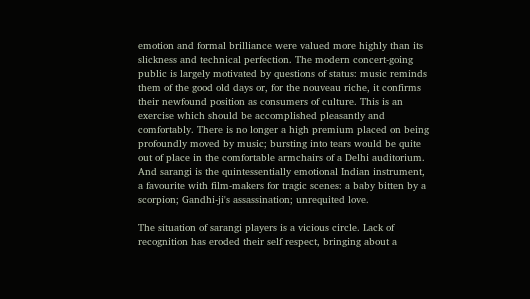emotion and formal brilliance were valued more highly than its slickness and technical perfection. The modern concert-going public is largely motivated by questions of status: music reminds them of the good old days or, for the nouveau riche, it confirms their newfound position as consumers of culture. This is an exercise which should be accomplished pleasantly and comfortably. There is no longer a high premium placed on being profoundly moved by music; bursting into tears would be quite out of place in the comfortable armchairs of a Delhi auditorium. And sarangi is the quintessentially emotional Indian instrument, a favourite with film-makers for tragic scenes: a baby bitten by a scorpion; Gandhi-ji's assassination; unrequited love.

The situation of sarangi players is a vicious circle. Lack of recognition has eroded their self respect, bringing about a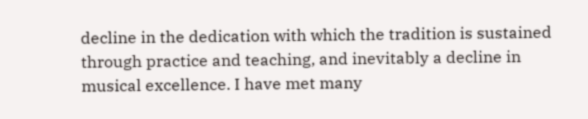decline in the dedication with which the tradition is sustained through practice and teaching, and inevitably a decline in musical excellence. I have met many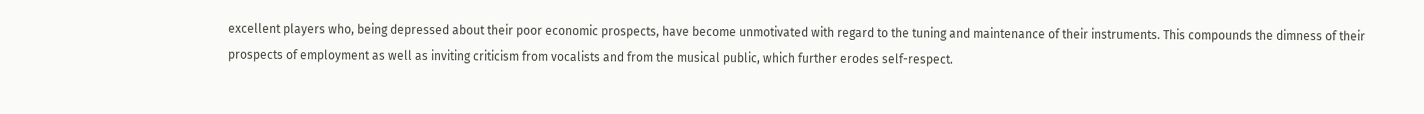excellent players who, being depressed about their poor economic prospects, have become unmotivated with regard to the tuning and maintenance of their instruments. This compounds the dimness of their prospects of employment as well as inviting criticism from vocalists and from the musical public, which further erodes self-respect.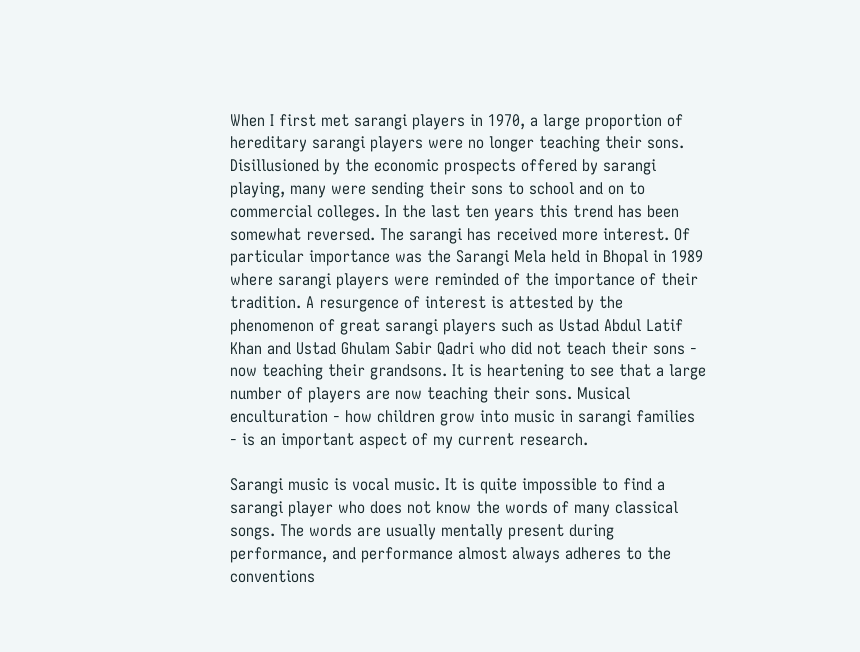When I first met sarangi players in 1970, a large proportion of hereditary sarangi players were no longer teaching their sons. Disillusioned by the economic prospects offered by sarangi playing, many were sending their sons to school and on to commercial colleges. In the last ten years this trend has been somewhat reversed. The sarangi has received more interest. Of particular importance was the Sarangi Mela held in Bhopal in 1989 where sarangi players were reminded of the importance of their tradition. A resurgence of interest is attested by the phenomenon of great sarangi players such as Ustad Abdul Latif Khan and Ustad Ghulam Sabir Qadri who did not teach their sons - now teaching their grandsons. It is heartening to see that a large number of players are now teaching their sons. Musical enculturation - how children grow into music in sarangi families - is an important aspect of my current research.

Sarangi music is vocal music. It is quite impossible to find a sarangi player who does not know the words of many classical songs. The words are usually mentally present during performance, and performance almost always adheres to the conventions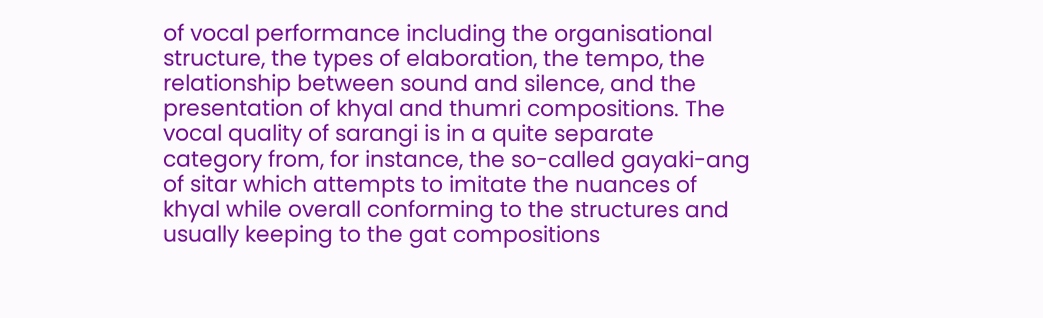of vocal performance including the organisational structure, the types of elaboration, the tempo, the relationship between sound and silence, and the presentation of khyal and thumri compositions. The vocal quality of sarangi is in a quite separate category from, for instance, the so-called gayaki-ang of sitar which attempts to imitate the nuances of khyal while overall conforming to the structures and usually keeping to the gat compositions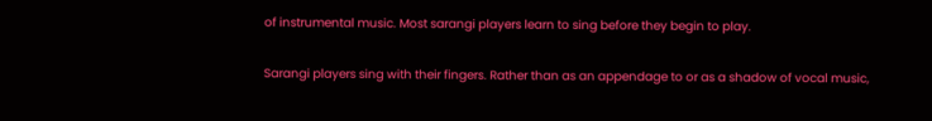of instrumental music. Most sarangi players learn to sing before they begin to play.

Sarangi players sing with their fingers. Rather than as an appendage to or as a shadow of vocal music,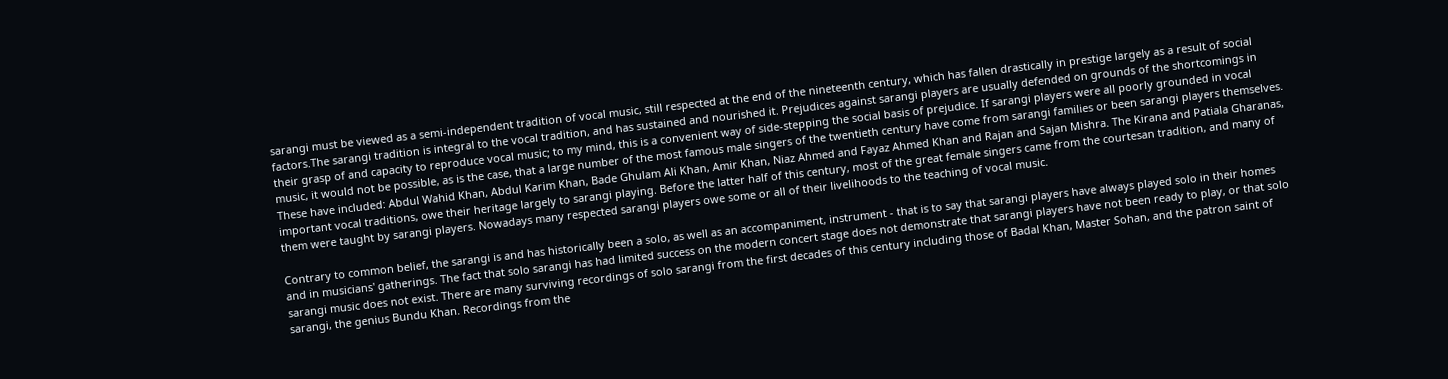sarangi must be viewed as a semi-independent tradition of vocal music, still respected at the end of the nineteenth century, which has fallen drastically in prestige largely as a result of social factors.The sarangi tradition is integral to the vocal tradition, and has sustained and nourished it. Prejudices against sarangi players are usually defended on grounds of the shortcomings in their grasp of and capacity to reproduce vocal music; to my mind, this is a convenient way of side-stepping the social basis of prejudice. If sarangi players were all poorly grounded in vocal music, it would not be possible, as is the case, that a large number of the most famous male singers of the twentieth century have come from sarangi families or been sarangi players themselves. These have included: Abdul Wahid Khan, Abdul Karim Khan, Bade Ghulam Ali Khan, Amir Khan, Niaz Ahmed and Fayaz Ahmed Khan and Rajan and Sajan Mishra. The Kirana and Patiala Gharanas, important vocal traditions, owe their heritage largely to sarangi playing. Before the latter half of this century, most of the great female singers came from the courtesan tradition, and many of them were taught by sarangi players. Nowadays many respected sarangi players owe some or all of their livelihoods to the teaching of vocal music.

Contrary to common belief, the sarangi is and has historically been a solo, as well as an accompaniment, instrument - that is to say that sarangi players have always played solo in their homes and in musicians' gatherings. The fact that solo sarangi has had limited success on the modern concert stage does not demonstrate that sarangi players have not been ready to play, or that solo sarangi music does not exist. There are many surviving recordings of solo sarangi from the first decades of this century including those of Badal Khan, Master Sohan, and the patron saint of sarangi, the genius Bundu Khan. Recordings from the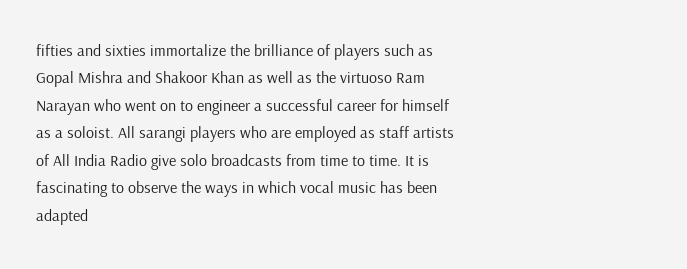fifties and sixties immortalize the brilliance of players such as Gopal Mishra and Shakoor Khan as well as the virtuoso Ram Narayan who went on to engineer a successful career for himself as a soloist. All sarangi players who are employed as staff artists of All India Radio give solo broadcasts from time to time. It is fascinating to observe the ways in which vocal music has been adapted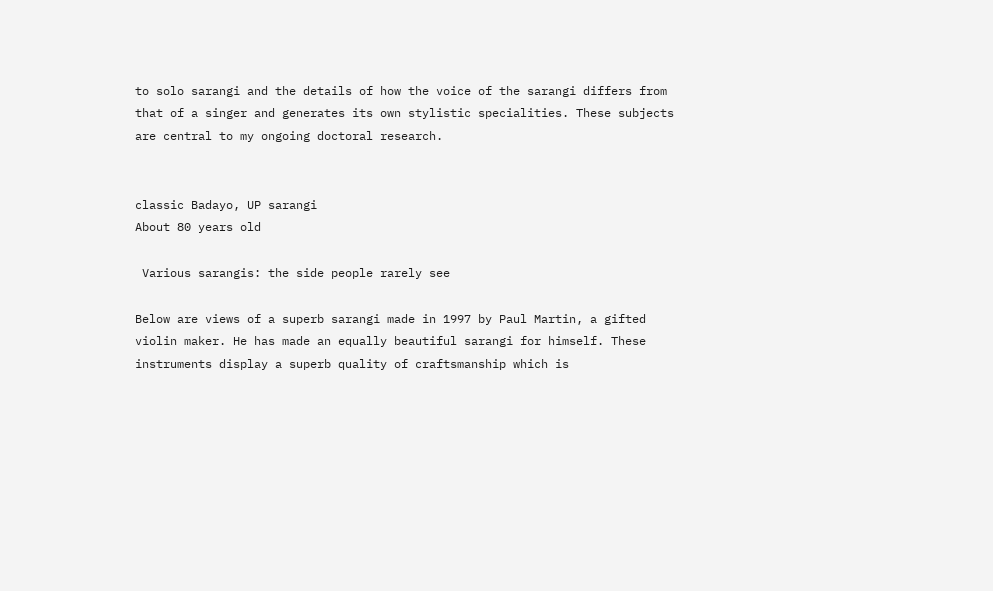to solo sarangi and the details of how the voice of the sarangi differs from that of a singer and generates its own stylistic specialities. These subjects are central to my ongoing doctoral research.


classic Badayo, UP sarangi
About 80 years old

 Various sarangis: the side people rarely see

Below are views of a superb sarangi made in 1997 by Paul Martin, a gifted violin maker. He has made an equally beautiful sarangi for himself. These instruments display a superb quality of craftsmanship which is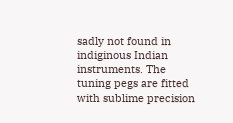sadly not found in indiginous Indian instruments. The tuning pegs are fitted with sublime precision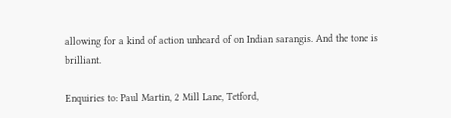allowing for a kind of action unheard of on Indian sarangis. And the tone is brilliant.

Enquiries to: Paul Martin, 2 Mill Lane, Tetford,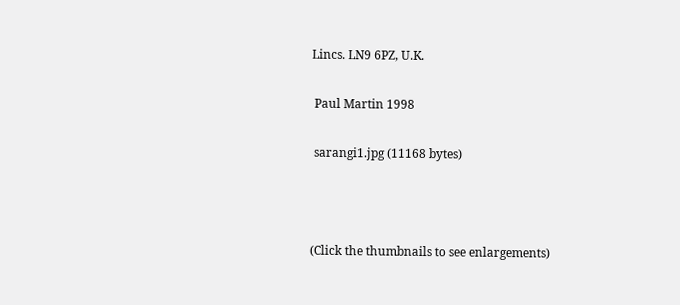Lincs. LN9 6PZ, U.K.

 Paul Martin 1998

 sarangi1.jpg (11168 bytes)



(Click the thumbnails to see enlargements)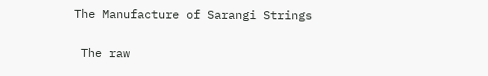The Manufacture of Sarangi Strings


 The raw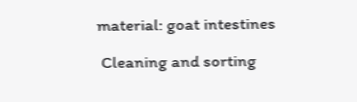material: goat intestines

 Cleaning and sorting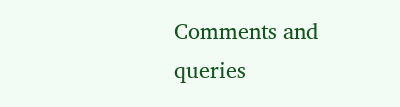Comments and queries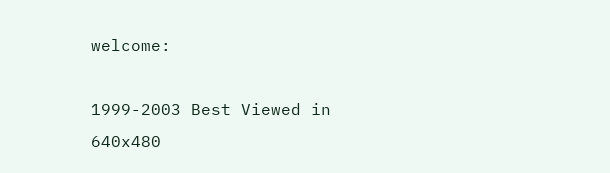welcome:

1999-2003 Best Viewed in 640x480